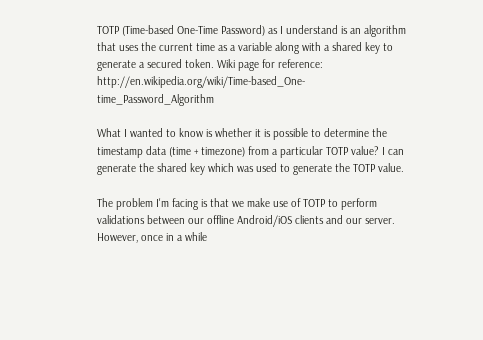TOTP (Time-based One-Time Password) as I understand is an algorithm that uses the current time as a variable along with a shared key to generate a secured token. Wiki page for reference: http://en.wikipedia.org/wiki/Time-based_One-time_Password_Algorithm

What I wanted to know is whether it is possible to determine the timestamp data (time + timezone) from a particular TOTP value? I can generate the shared key which was used to generate the TOTP value.

The problem I'm facing is that we make use of TOTP to perform validations between our offline Android/iOS clients and our server. However, once in a while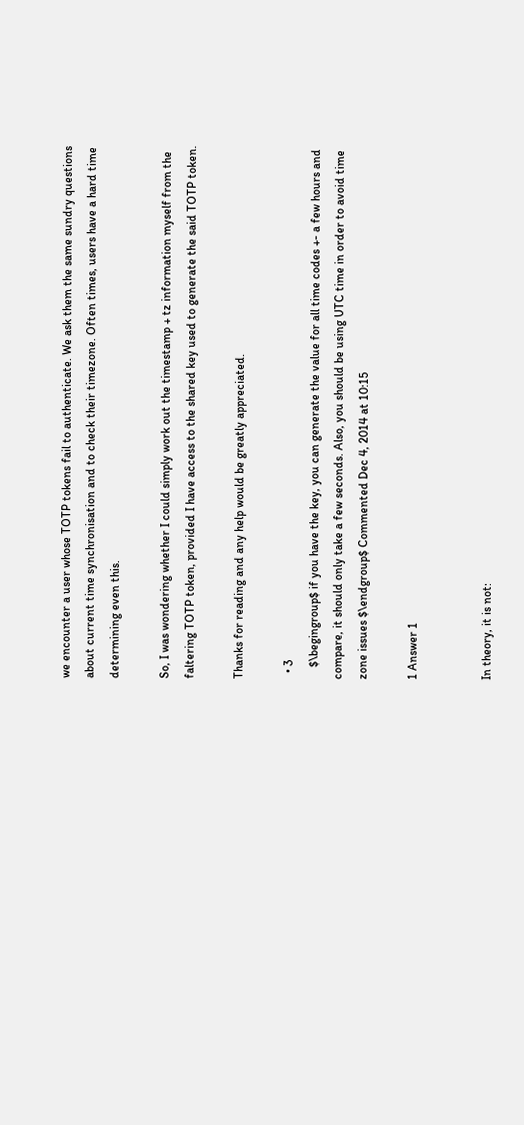we encounter a user whose TOTP tokens fail to authenticate. We ask them the same sundry questions about current time synchronisation and to check their timezone. Often times, users have a hard time determining even this.

So, I was wondering whether I could simply work out the timestamp + tz information myself from the faltering TOTP token, provided I have access to the shared key used to generate the said TOTP token.

Thanks for reading and any help would be greatly appreciated.

  • 3
    $\begingroup$ if you have the key, you can generate the value for all time codes +- a few hours and compare, it should only take a few seconds. Also, you should be using UTC time in order to avoid time zone issues $\endgroup$ Commented Dec 4, 2014 at 10:15

1 Answer 1


In theory, it is not: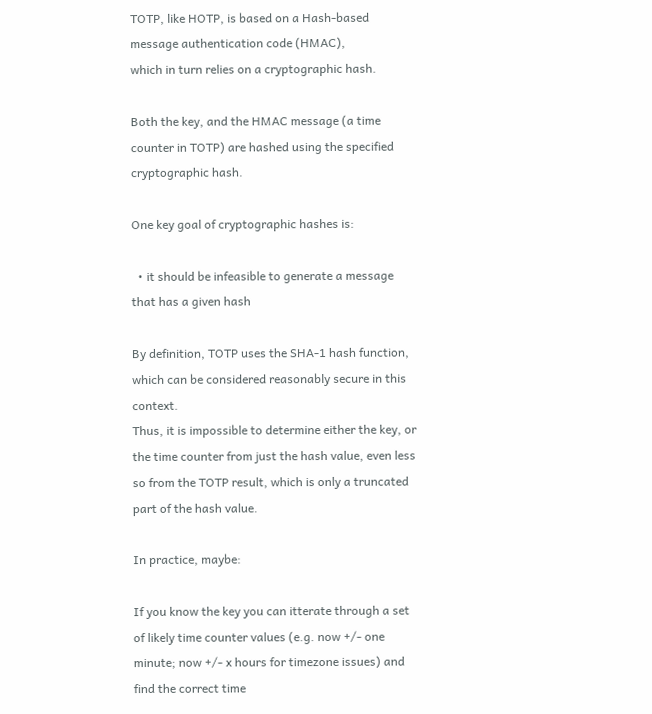TOTP, like HOTP, is based on a Hash-based message authentication code (HMAC),
which in turn relies on a cryptographic hash.

Both the key, and the HMAC message (a time counter in TOTP) are hashed using the specified cryptographic hash.

One key goal of cryptographic hashes is:

  • it should be infeasible to generate a message that has a given hash

By definition, TOTP uses the SHA-1 hash function, which can be considered reasonably secure in this context.
Thus, it is impossible to determine either the key, or the time counter from just the hash value, even less so from the TOTP result, which is only a truncated part of the hash value.

In practice, maybe:

If you know the key you can itterate through a set of likely time counter values (e.g. now +/- one minute; now +/- x hours for timezone issues) and find the correct time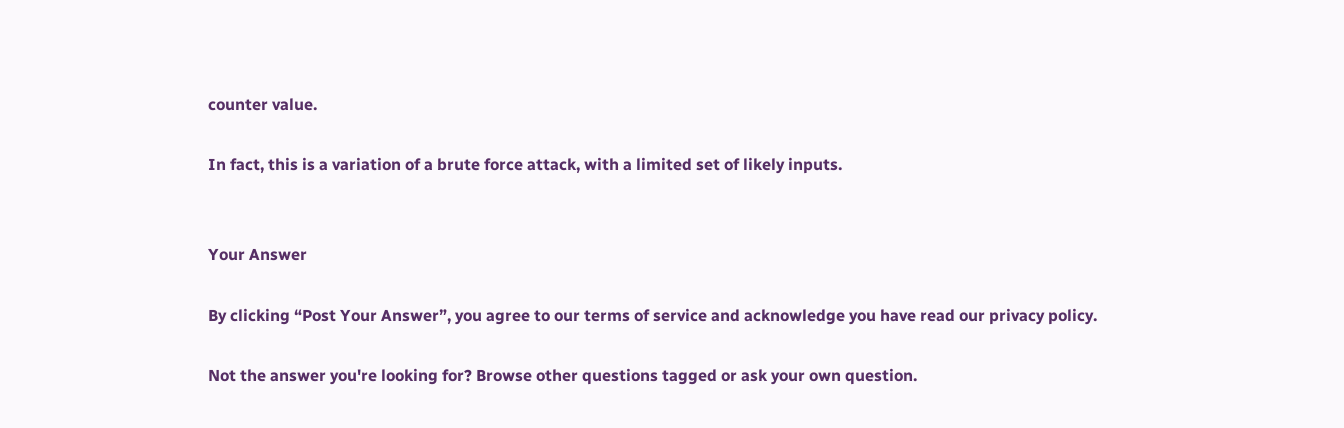counter value.

In fact, this is a variation of a brute force attack, with a limited set of likely inputs.


Your Answer

By clicking “Post Your Answer”, you agree to our terms of service and acknowledge you have read our privacy policy.

Not the answer you're looking for? Browse other questions tagged or ask your own question.